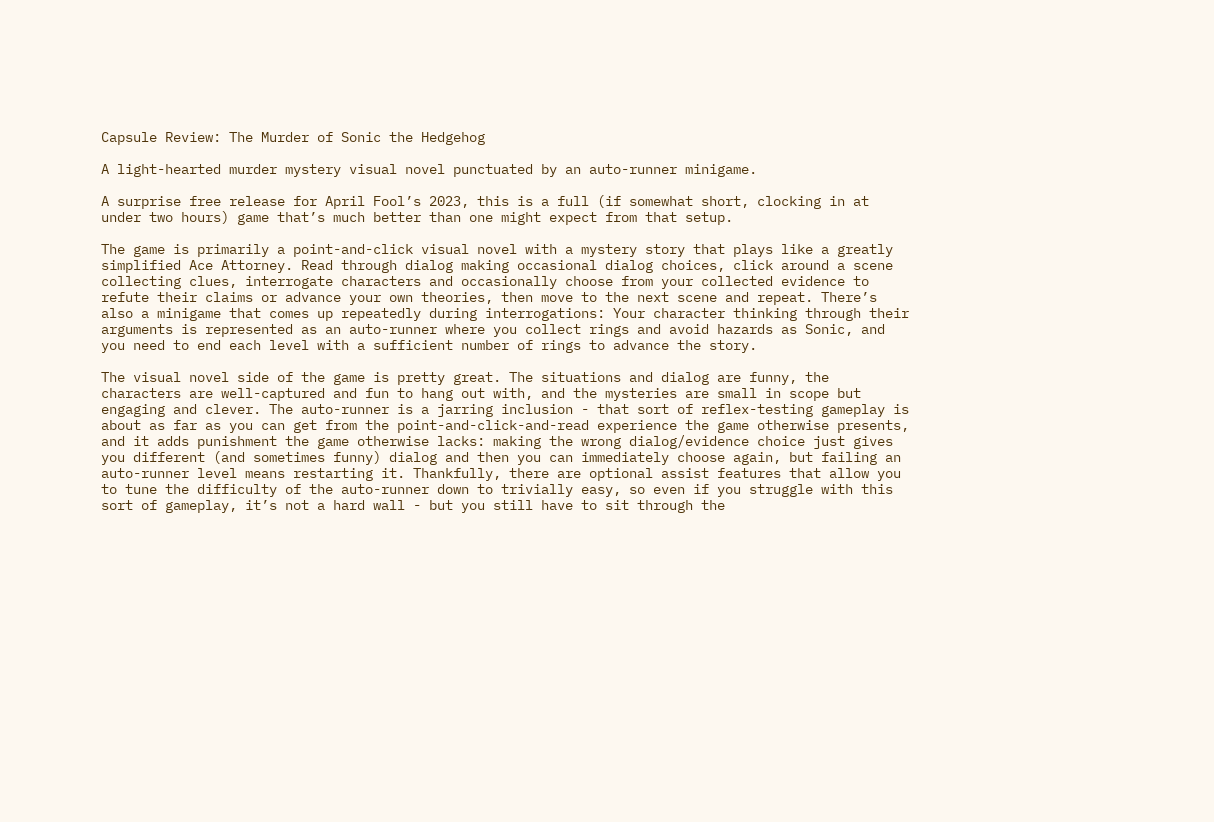Capsule Review: The Murder of Sonic the Hedgehog

A light-hearted murder mystery visual novel punctuated by an auto-runner minigame.

A surprise free release for April Fool’s 2023, this is a full (if somewhat short, clocking in at under two hours) game that’s much better than one might expect from that setup.

The game is primarily a point-and-click visual novel with a mystery story that plays like a greatly simplified Ace Attorney. Read through dialog making occasional dialog choices, click around a scene collecting clues, interrogate characters and occasionally choose from your collected evidence to refute their claims or advance your own theories, then move to the next scene and repeat. There’s also a minigame that comes up repeatedly during interrogations: Your character thinking through their arguments is represented as an auto-runner where you collect rings and avoid hazards as Sonic, and you need to end each level with a sufficient number of rings to advance the story.

The visual novel side of the game is pretty great. The situations and dialog are funny, the characters are well-captured and fun to hang out with, and the mysteries are small in scope but engaging and clever. The auto-runner is a jarring inclusion - that sort of reflex-testing gameplay is about as far as you can get from the point-and-click-and-read experience the game otherwise presents, and it adds punishment the game otherwise lacks: making the wrong dialog/evidence choice just gives you different (and sometimes funny) dialog and then you can immediately choose again, but failing an auto-runner level means restarting it. Thankfully, there are optional assist features that allow you to tune the difficulty of the auto-runner down to trivially easy, so even if you struggle with this sort of gameplay, it’s not a hard wall - but you still have to sit through the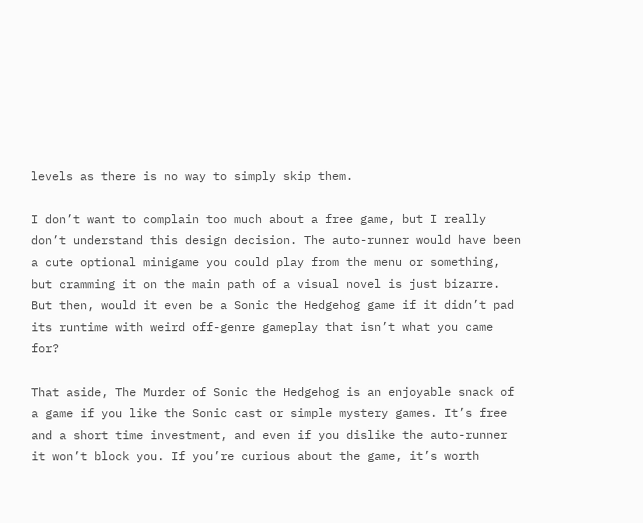levels as there is no way to simply skip them.

I don’t want to complain too much about a free game, but I really don’t understand this design decision. The auto-runner would have been a cute optional minigame you could play from the menu or something, but cramming it on the main path of a visual novel is just bizarre. But then, would it even be a Sonic the Hedgehog game if it didn’t pad its runtime with weird off-genre gameplay that isn’t what you came for?

That aside, The Murder of Sonic the Hedgehog is an enjoyable snack of a game if you like the Sonic cast or simple mystery games. It’s free and a short time investment, and even if you dislike the auto-runner it won’t block you. If you’re curious about the game, it’s worth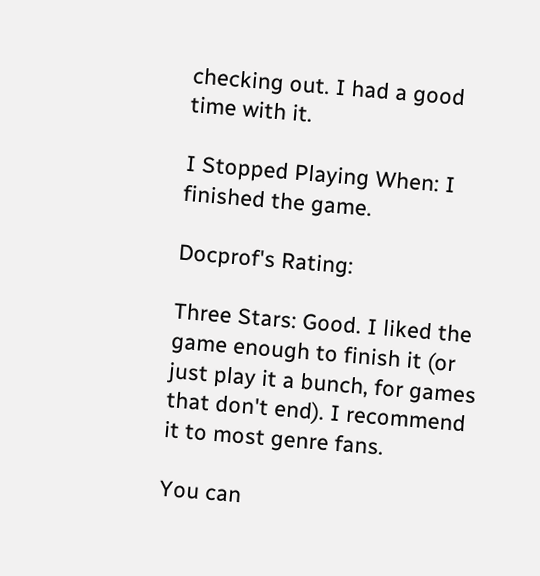checking out. I had a good time with it.

I Stopped Playing When: I finished the game.

Docprof's Rating:

Three Stars: Good. I liked the game enough to finish it (or just play it a bunch, for games that don't end). I recommend it to most genre fans.

You can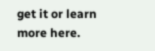get it or learn more here.